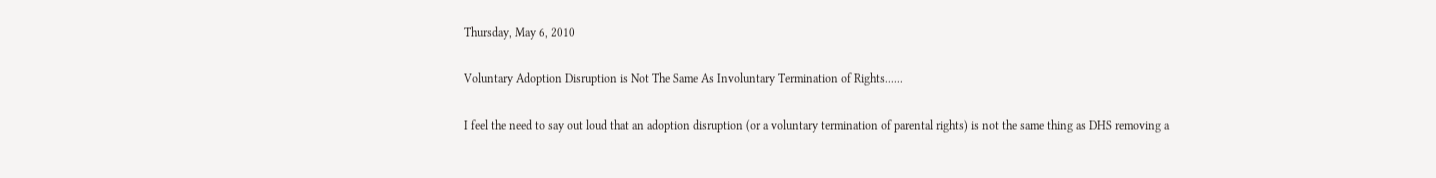Thursday, May 6, 2010

Voluntary Adoption Disruption is Not The Same As Involuntary Termination of Rights......

I feel the need to say out loud that an adoption disruption (or a voluntary termination of parental rights) is not the same thing as DHS removing a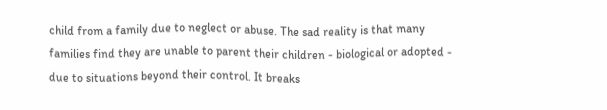child from a family due to neglect or abuse. The sad reality is that many families find they are unable to parent their children - biological or adopted - due to situations beyond their control. It breaks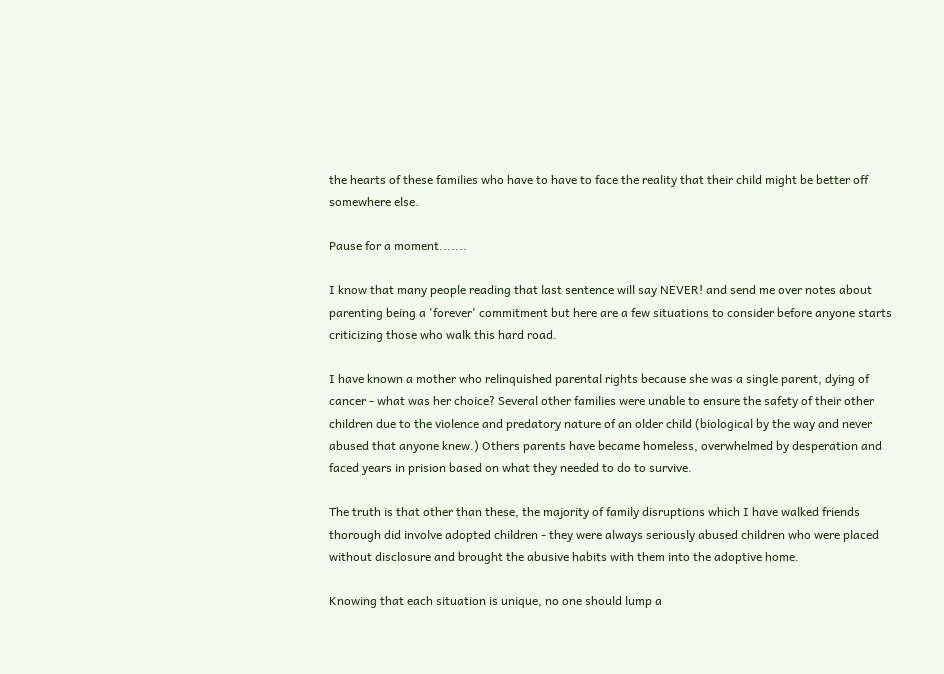the hearts of these families who have to have to face the reality that their child might be better off somewhere else.

Pause for a moment.......

I know that many people reading that last sentence will say NEVER! and send me over notes about parenting being a 'forever' commitment but here are a few situations to consider before anyone starts criticizing those who walk this hard road.

I have known a mother who relinquished parental rights because she was a single parent, dying of cancer - what was her choice? Several other families were unable to ensure the safety of their other children due to the violence and predatory nature of an older child (biological by the way and never abused that anyone knew.) Others parents have became homeless, overwhelmed by desperation and faced years in prision based on what they needed to do to survive.

The truth is that other than these, the majority of family disruptions which I have walked friends thorough did involve adopted children - they were always seriously abused children who were placed without disclosure and brought the abusive habits with them into the adoptive home.

Knowing that each situation is unique, no one should lump a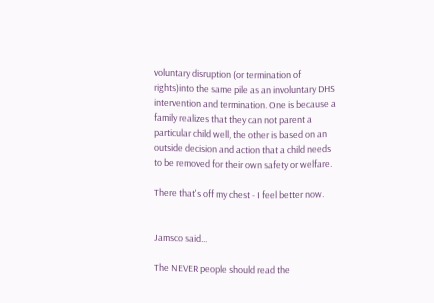voluntary disruption (or termination of rights)into the same pile as an involuntary DHS intervention and termination. One is because a family realizes that they can not parent a particular child well, the other is based on an outside decision and action that a child needs to be removed for their own safety or welfare.

There that's off my chest - I feel better now.


Jamsco said...

The NEVER people should read the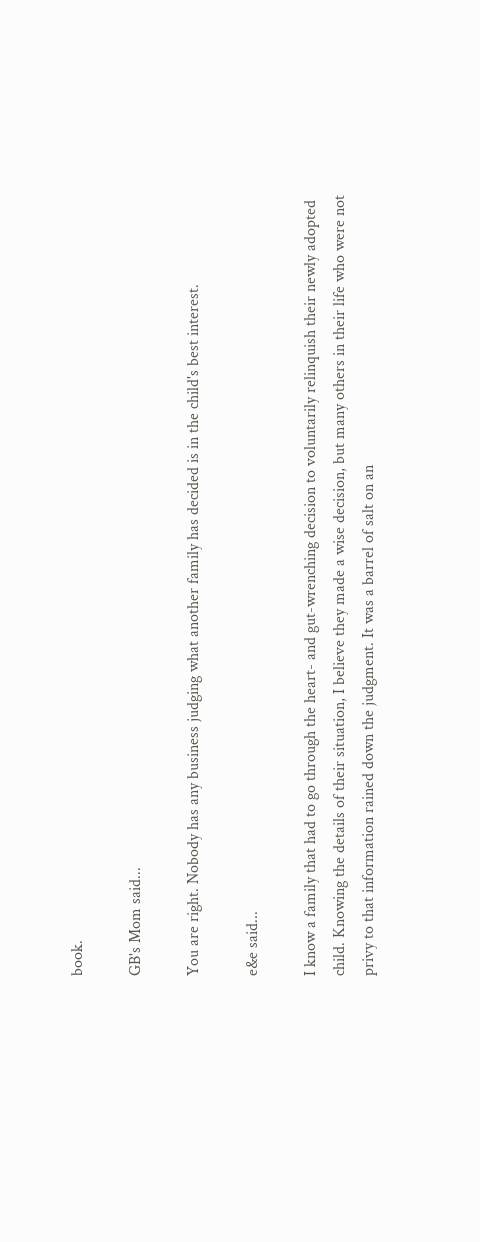book.

GB's Mom said...

You are right. Nobody has any business judging what another family has decided is in the child's best interest.

e&e said...

I know a family that had to go through the heart- and gut-wrenching decision to voluntarily relinquish their newly adopted child. Knowing the details of their situation, I believe they made a wise decision, but many others in their life who were not privy to that information rained down the judgment. It was a barrel of salt on an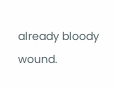already bloody wound.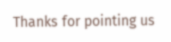Thanks for pointing us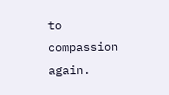to compassion again.